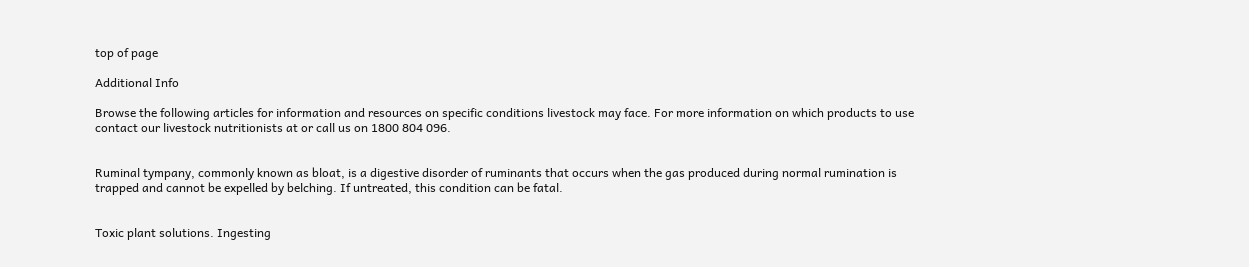top of page

Additional Info

Browse the following articles for information and resources on specific conditions livestock may face. For more information on which products to use contact our livestock nutritionists at or call us on 1800 804 096.


Ruminal tympany, commonly known as bloat, is a digestive disorder of ruminants that occurs when the gas produced during normal rumination is trapped and cannot be expelled by belching. If untreated, this condition can be fatal.


Toxic plant solutions. Ingesting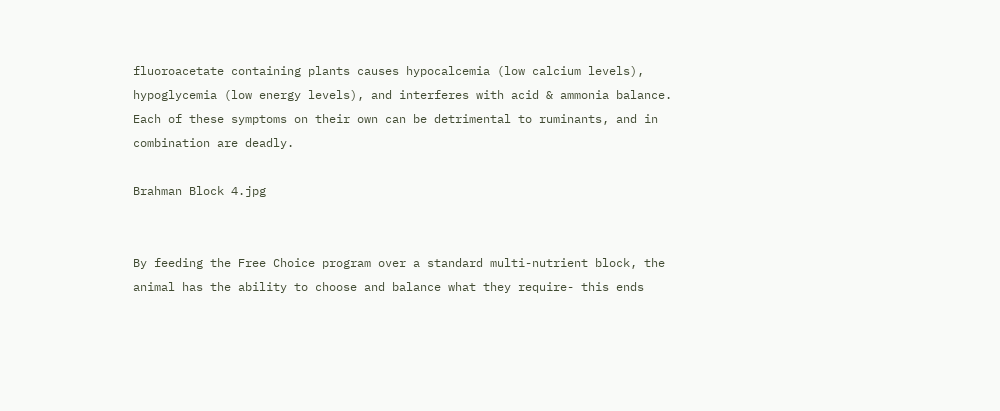fluoroacetate containing plants causes hypocalcemia (low calcium levels), hypoglycemia (low energy levels), and interferes with acid & ammonia balance. Each of these symptoms on their own can be detrimental to ruminants, and in combination are deadly.

Brahman Block 4.jpg


By feeding the Free Choice program over a standard multi-nutrient block, the animal has the ability to choose and balance what they require- this ends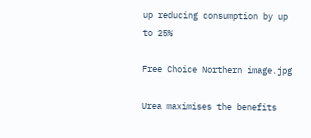up reducing consumption by up to 25%

Free Choice Northern image.jpg

Urea maximises the benefits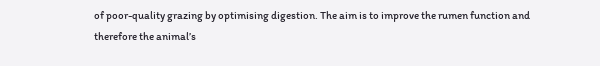of poor-quality grazing by optimising digestion. The aim is to improve the rumen function and therefore the animal’s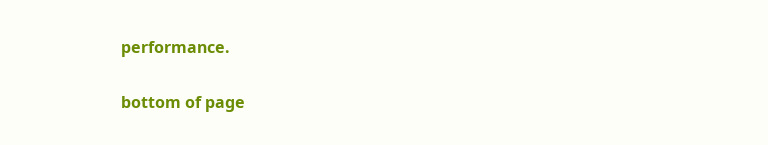performance.

bottom of page